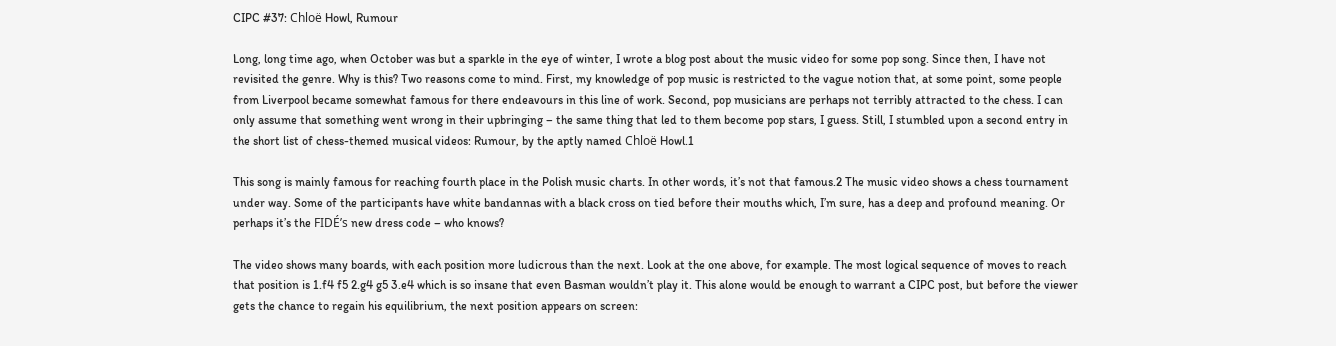CIPC #37: Chloë Howl, Rumour

Long, long time ago, when October was but a sparkle in the eye of winter, I wrote a blog post about the music video for some pop song. Since then, I have not revisited the genre. Why is this? Two reasons come to mind. First, my knowledge of pop music is restricted to the vague notion that, at some point, some people from Liverpool became somewhat famous for there endeavours in this line of work. Second, pop musicians are perhaps not terribly attracted to the chess. I can only assume that something went wrong in their upbringing – the same thing that led to them become pop stars, I guess. Still, I stumbled upon a second entry in the short list of chess-themed musical videos: Rumour, by the aptly named Chloë Howl.1

This song is mainly famous for reaching fourth place in the Polish music charts. In other words, it’s not that famous.2 The music video shows a chess tournament under way. Some of the participants have white bandannas with a black cross on tied before their mouths which, I’m sure, has a deep and profound meaning. Or perhaps it’s the FIDÉ’s new dress code – who knows?

The video shows many boards, with each position more ludicrous than the next. Look at the one above, for example. The most logical sequence of moves to reach that position is 1.f4 f5 2.g4 g5 3.e4 which is so insane that even Basman wouldn’t play it. This alone would be enough to warrant a CIPC post, but before the viewer gets the chance to regain his equilibrium, the next position appears on screen: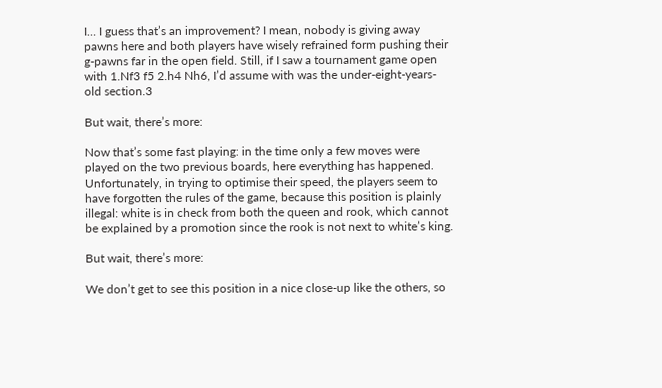I… I guess that’s an improvement? I mean, nobody is giving away pawns here and both players have wisely refrained form pushing their g-pawns far in the open field. Still, if I saw a tournament game open with 1.Nf3 f5 2.h4 Nh6, I’d assume with was the under-eight-years-old section.3

But wait, there’s more:

Now that’s some fast playing: in the time only a few moves were played on the two previous boards, here everything has happened. Unfortunately, in trying to optimise their speed, the players seem to have forgotten the rules of the game, because this position is plainly illegal: white is in check from both the queen and rook, which cannot be explained by a promotion since the rook is not next to white’s king.

But wait, there’s more:

We don’t get to see this position in a nice close-up like the others, so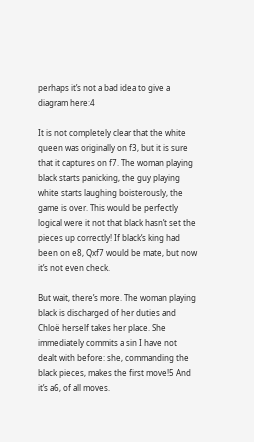perhaps it’s not a bad idea to give a diagram here:4

It is not completely clear that the white queen was originally on f3, but it is sure that it captures on f7. The woman playing black starts panicking, the guy playing white starts laughing boisterously, the game is over. This would be perfectly logical were it not that black hasn’t set the pieces up correctly! If black’s king had been on e8, Qxf7 would be mate, but now it’s not even check.

But wait, there’s more. The woman playing black is discharged of her duties and Chloë herself takes her place. She immediately commits a sin I have not dealt with before: she, commanding the black pieces, makes the first move!5 And it’s a6, of all moves.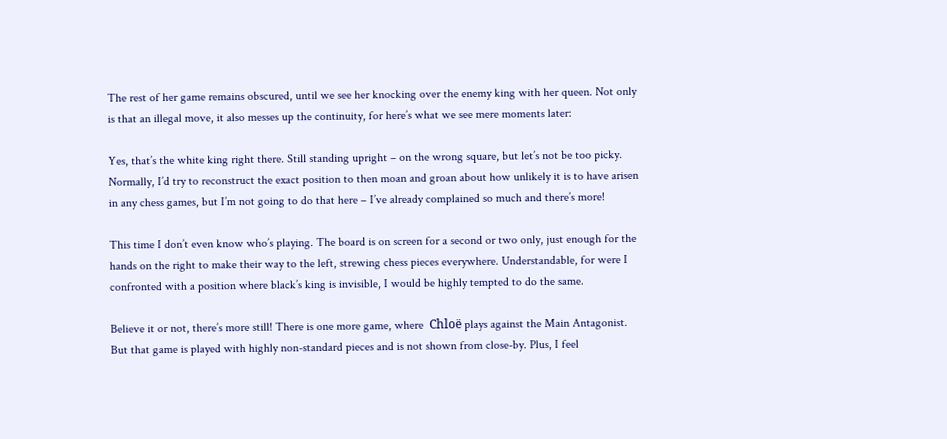The rest of her game remains obscured, until we see her knocking over the enemy king with her queen. Not only is that an illegal move, it also messes up the continuity, for here’s what we see mere moments later:

Yes, that’s the white king right there. Still standing upright – on the wrong square, but let’s not be too picky. Normally, I’d try to reconstruct the exact position to then moan and groan about how unlikely it is to have arisen in any chess games, but I’m not going to do that here – I’ve already complained so much and there’s more!

This time I don’t even know who’s playing. The board is on screen for a second or two only, just enough for the hands on the right to make their way to the left, strewing chess pieces everywhere. Understandable, for were I confronted with a position where black’s king is invisible, I would be highly tempted to do the same.

Believe it or not, there’s more still! There is one more game, where  Chloë plays against the Main Antagonist. But that game is played with highly non-standard pieces and is not shown from close-by. Plus, I feel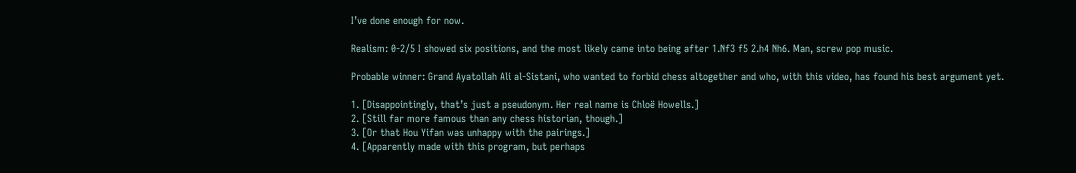I’ve done enough for now.

Realism: 0-2/5 I showed six positions, and the most likely came into being after 1.Nf3 f5 2.h4 Nh6. Man, screw pop music.

Probable winner: Grand Ayatollah Ali al-Sistani, who wanted to forbid chess altogether and who, with this video, has found his best argument yet.

1. [Disappointingly, that’s just a pseudonym. Her real name is Chloë Howells.]
2. [Still far more famous than any chess historian, though.]
3. [Or that Hou Yifan was unhappy with the pairings.]
4. [Apparently made with this program, but perhaps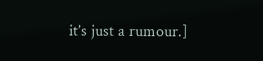it’s just a rumour.]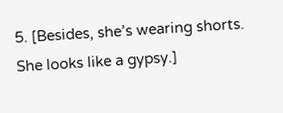5. [Besides, she’s wearing shorts. She looks like a gypsy.]